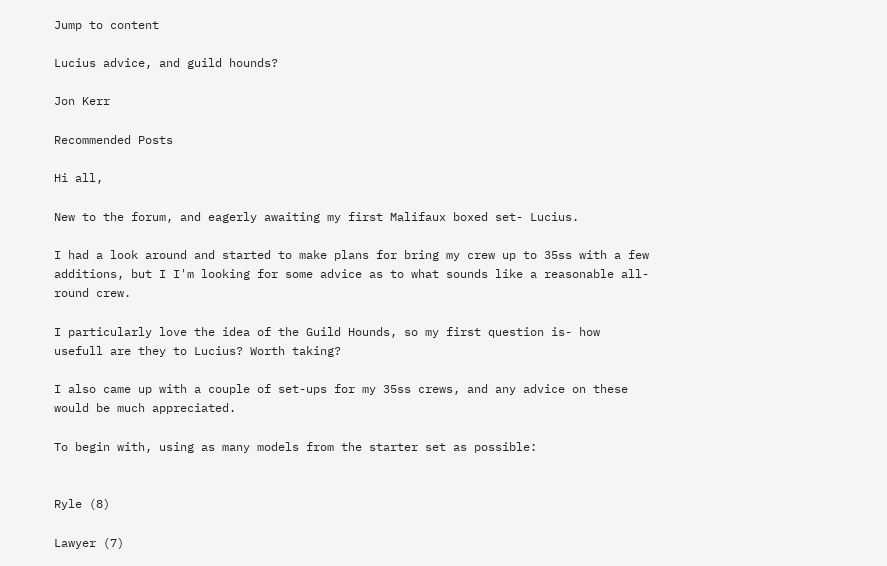Jump to content

Lucius advice, and guild hounds?

Jon Kerr

Recommended Posts

Hi all,

New to the forum, and eagerly awaiting my first Malifaux boxed set- Lucius.

I had a look around and started to make plans for bring my crew up to 35ss with a few additions, but I I'm looking for some advice as to what sounds like a reasonable all-round crew.

I particularly love the idea of the Guild Hounds, so my first question is- how usefull are they to Lucius? Worth taking?

I also came up with a couple of set-ups for my 35ss crews, and any advice on these would be much appreciated.

To begin with, using as many models from the starter set as possible:


Ryle (8)

Lawyer (7)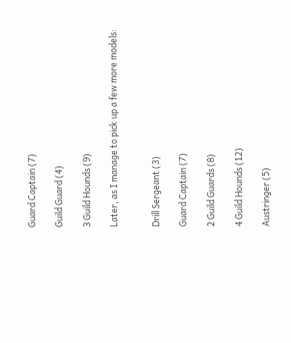Guard Captain (7)

Guild Guard (4)

3 Guild Hounds (9)

Later, as I manage to pick up a few more models:


Drill Sergeant (3)

Guard Captain (7)

2 Guild Guards (8)

4 Guild Hounds (12)

Austringer (5)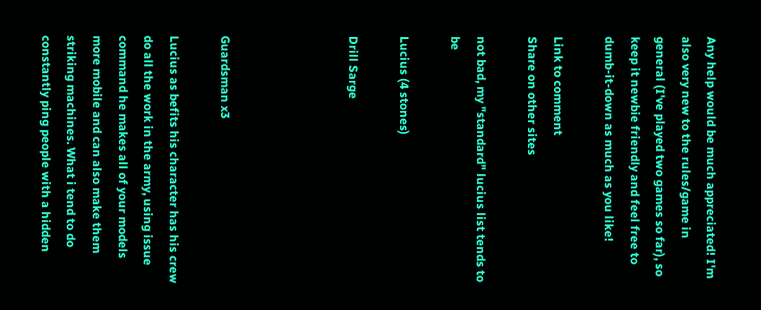Any help would be much appreciated! I'm also very new to the rules/game in general (I've played two games so far), so keep it newbie friendly and feel free to dumb-it-down as much as you like!

Link to comment
Share on other sites

not bad, my "standard" lucius list tends to be

Lucius (4 stones)

Drill Sarge




Guardsman x3

Lucius as befits his character has his crew do all the work in the army, using issue command he makes all of your models more mobile and can also make them striking machines. What i tend to do constantly ping people with a hidden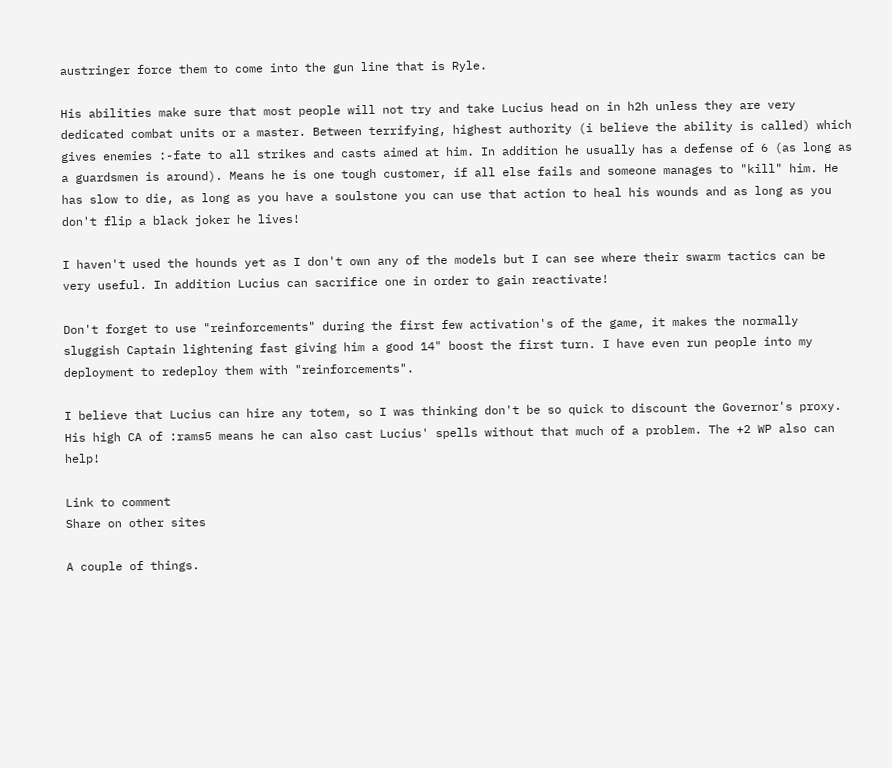austringer force them to come into the gun line that is Ryle.

His abilities make sure that most people will not try and take Lucius head on in h2h unless they are very dedicated combat units or a master. Between terrifying, highest authority (i believe the ability is called) which gives enemies :-fate to all strikes and casts aimed at him. In addition he usually has a defense of 6 (as long as a guardsmen is around). Means he is one tough customer, if all else fails and someone manages to "kill" him. He has slow to die, as long as you have a soulstone you can use that action to heal his wounds and as long as you don't flip a black joker he lives!

I haven't used the hounds yet as I don't own any of the models but I can see where their swarm tactics can be very useful. In addition Lucius can sacrifice one in order to gain reactivate!

Don't forget to use "reinforcements" during the first few activation's of the game, it makes the normally sluggish Captain lightening fast giving him a good 14" boost the first turn. I have even run people into my deployment to redeploy them with "reinforcements".

I believe that Lucius can hire any totem, so I was thinking don't be so quick to discount the Governor's proxy. His high CA of :rams5 means he can also cast Lucius' spells without that much of a problem. The +2 WP also can help!

Link to comment
Share on other sites

A couple of things.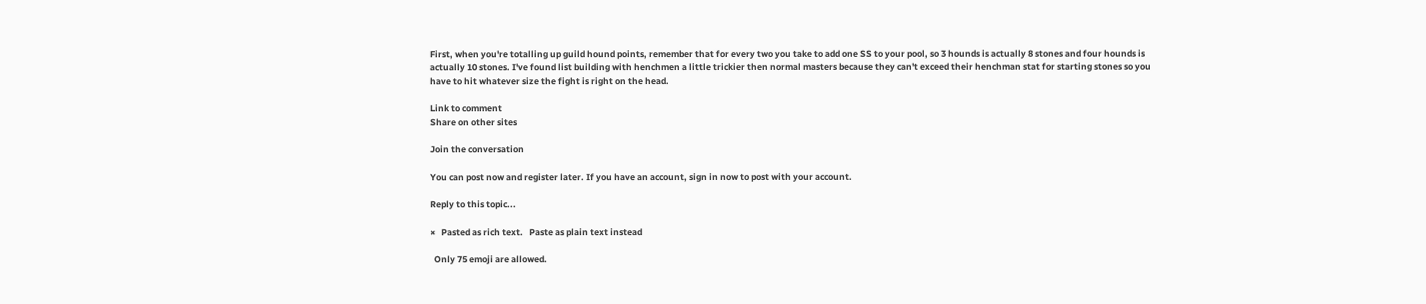First, when you're totalling up guild hound points, remember that for every two you take to add one SS to your pool, so 3 hounds is actually 8 stones and four hounds is actually 10 stones. I've found list building with henchmen a little trickier then normal masters because they can't exceed their henchman stat for starting stones so you have to hit whatever size the fight is right on the head.

Link to comment
Share on other sites

Join the conversation

You can post now and register later. If you have an account, sign in now to post with your account.

Reply to this topic...

×   Pasted as rich text.   Paste as plain text instead

  Only 75 emoji are allowed.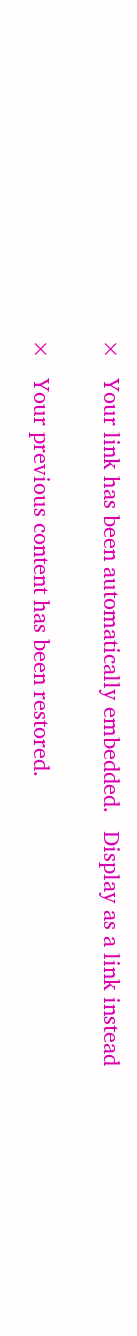×   Your link has been automatically embedded.   Display as a link instead

×   Your previous content has been restored.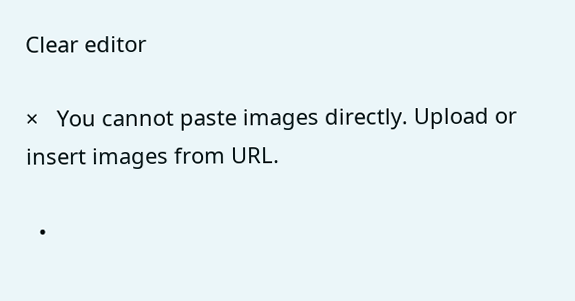Clear editor

×   You cannot paste images directly. Upload or insert images from URL.

  •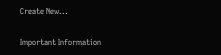Create New...

Important Information